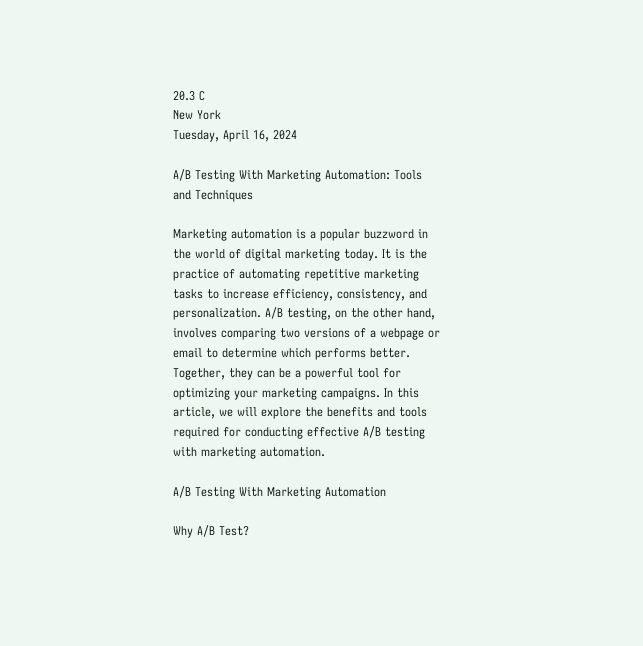20.3 C
New York
Tuesday, April 16, 2024

A/B Testing With Marketing Automation: Tools and Techniques

Marketing automation is a popular buzzword in the world of digital marketing today. It is the practice of automating repetitive marketing tasks to increase efficiency, consistency, and personalization. A/B testing, on the other hand, involves comparing two versions of a webpage or email to determine which performs better. Together, they can be a powerful tool for optimizing your marketing campaigns. In this article, we will explore the benefits and tools required for conducting effective A/B testing with marketing automation.

A/B Testing With Marketing Automation

Why A/B Test?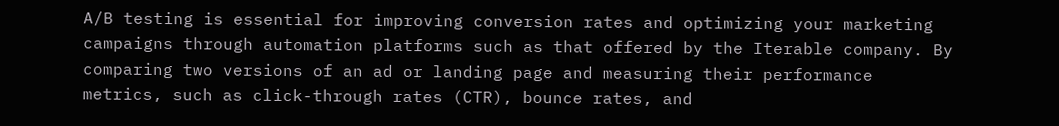A/B testing is essential for improving conversion rates and optimizing your marketing campaigns through automation platforms such as that offered by the Iterable company. By comparing two versions of an ad or landing page and measuring their performance metrics, such as click-through rates (CTR), bounce rates, and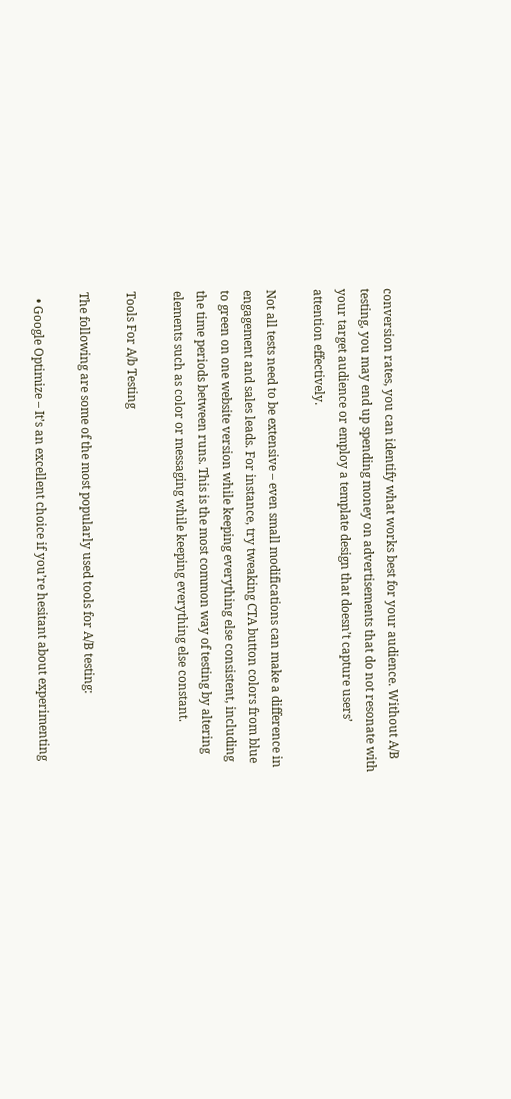conversion rates, you can identify what works best for your audience. Without A/B testing, you may end up spending money on advertisements that do not resonate with your target audience or employ a template design that doesn’t capture users’ attention effectively.

Not all tests need to be extensive – even small modifications can make a difference in engagement and sales leads. For instance, try tweaking CTA button colors from blue to green on one website version while keeping everything else consistent, including the time periods between runs. This is the most common way of testing by altering elements such as color or messaging while keeping everything else constant.

Tools For A/b Testing

The following are some of the most popularly used tools for A/B testing:

  • Google Optimize – It’s an excellent choice if you’re hesitant about experimenting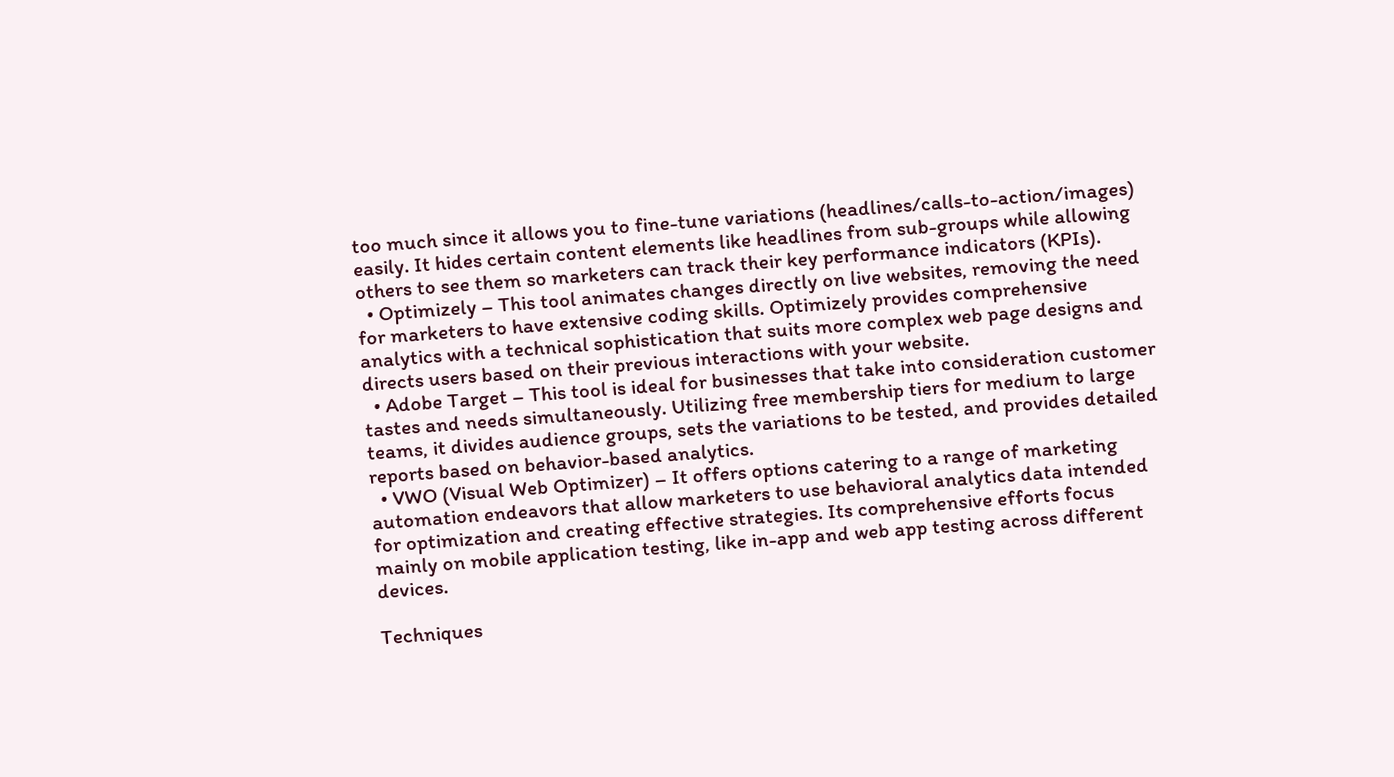too much since it allows you to fine-tune variations (headlines/calls-to-action/images) easily. It hides certain content elements like headlines from sub-groups while allowing others to see them so marketers can track their key performance indicators (KPIs).
  • Optimizely – This tool animates changes directly on live websites, removing the need for marketers to have extensive coding skills. Optimizely provides comprehensive analytics with a technical sophistication that suits more complex web page designs and directs users based on their previous interactions with your website.
  • Adobe Target – This tool is ideal for businesses that take into consideration customer tastes and needs simultaneously. Utilizing free membership tiers for medium to large teams, it divides audience groups, sets the variations to be tested, and provides detailed reports based on behavior-based analytics.
  • VWO (Visual Web Optimizer) – It offers options catering to a range of marketing automation endeavors that allow marketers to use behavioral analytics data intended for optimization and creating effective strategies. Its comprehensive efforts focus mainly on mobile application testing, like in-app and web app testing across different devices.

Techniques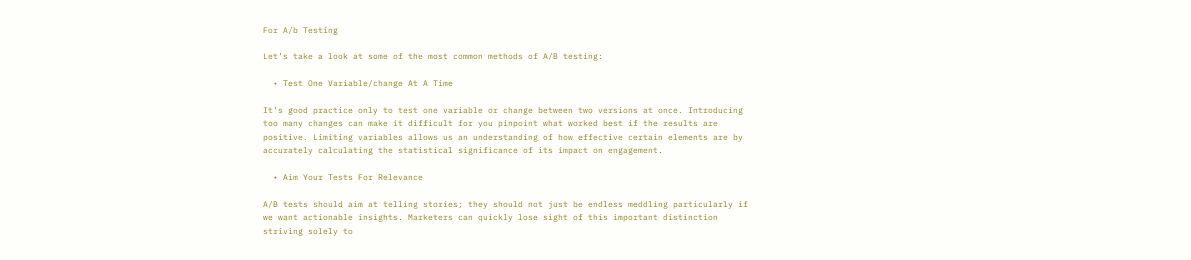For A/b Testing

Let’s take a look at some of the most common methods of A/B testing:

  • Test One Variable/change At A Time

It’s good practice only to test one variable or change between two versions at once. Introducing too many changes can make it difficult for you pinpoint what worked best if the results are positive. Limiting variables allows us an understanding of how effective certain elements are by accurately calculating the statistical significance of its impact on engagement.

  • Aim Your Tests For Relevance

A/B tests should aim at telling stories; they should not just be endless meddling particularly if we want actionable insights. Marketers can quickly lose sight of this important distinction striving solely to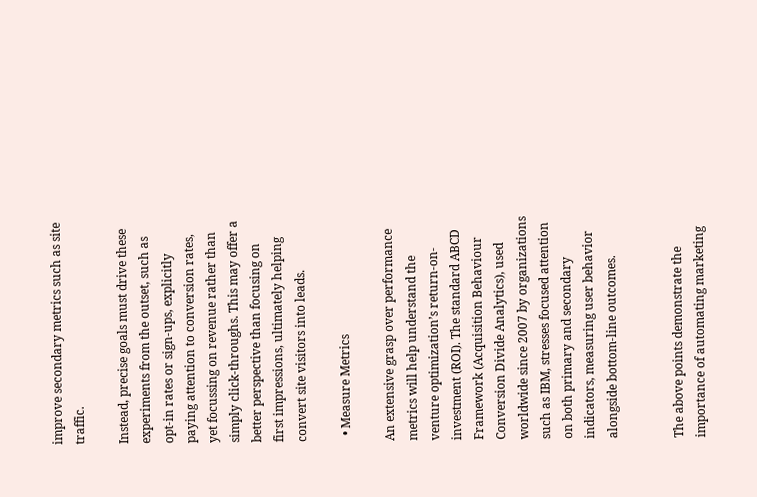improve secondary metrics such as site traffic.

Instead, precise goals must drive these experiments from the outset, such as opt-in rates or sign-ups, explicitly paying attention to conversion rates, yet focussing on revenue rather than simply click-throughs. This may offer a better perspective than focusing on first impressions, ultimately helping convert site visitors into leads.

  • Measure Metrics

An extensive grasp over performance metrics will help understand the venture optimization’s return-on-investment (ROI). The standard ABCD Framework (Acquisition Behaviour Conversion Divide Analytics), used worldwide since 2007 by organizations such as IBM, stresses focused attention on both primary and secondary indicators, measuring user behavior alongside bottom-line outcomes.


The above points demonstrate the importance of automating marketing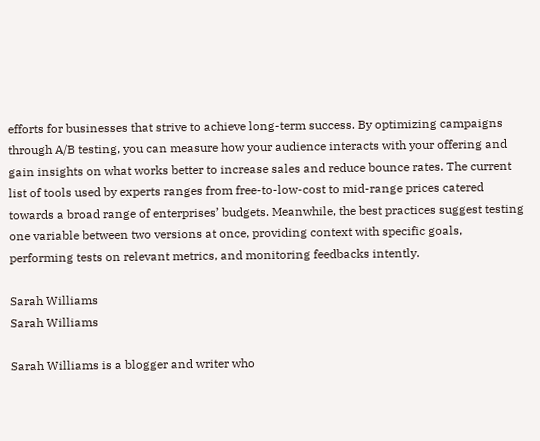efforts for businesses that strive to achieve long-term success. By optimizing campaigns through A/B testing, you can measure how your audience interacts with your offering and gain insights on what works better to increase sales and reduce bounce rates. The current list of tools used by experts ranges from free-to-low-cost to mid-range prices catered towards a broad range of enterprises’ budgets. Meanwhile, the best practices suggest testing one variable between two versions at once, providing context with specific goals, performing tests on relevant metrics, and monitoring feedbacks intently.

Sarah Williams
Sarah Williams

Sarah Williams is a blogger and writer who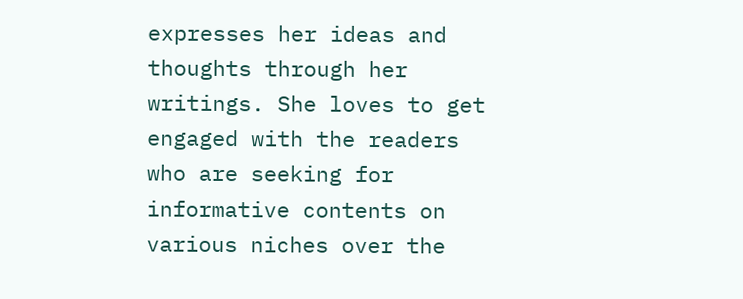expresses her ideas and thoughts through her writings. She loves to get engaged with the readers who are seeking for informative contents on various niches over the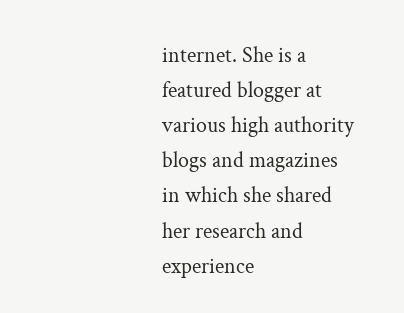internet. She is a featured blogger at various high authority blogs and magazines in which she shared her research and experience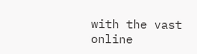with the vast online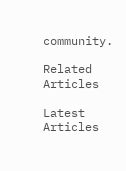community.

Related Articles

Latest Articles